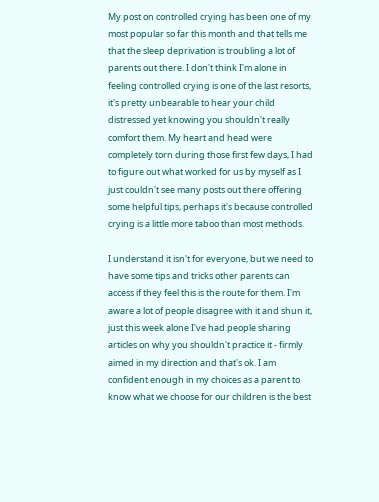My post on controlled crying has been one of my most popular so far this month and that tells me that the sleep deprivation is troubling a lot of parents out there. I don't think I'm alone in feeling controlled crying is one of the last resorts, it's pretty unbearable to hear your child distressed yet knowing you shouldn't really comfort them. My heart and head were completely torn during those first few days, I had to figure out what worked for us by myself as I just couldn't see many posts out there offering some helpful tips, perhaps it's because controlled crying is a little more taboo than most methods.

I understand it isn't for everyone, but we need to have some tips and tricks other parents can access if they feel this is the route for them. I'm aware a lot of people disagree with it and shun it, just this week alone I've had people sharing articles on why you shouldn't practice it - firmly aimed in my direction and that's ok. I am confident enough in my choices as a parent to know what we choose for our children is the best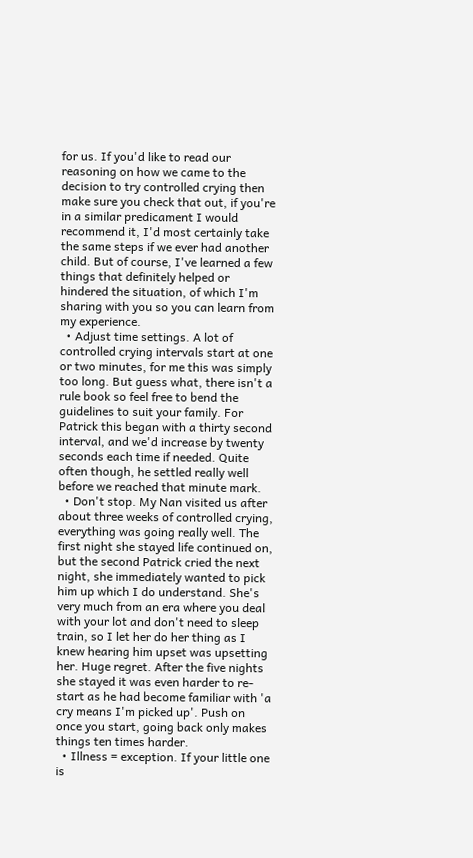for us. If you'd like to read our reasoning on how we came to the decision to try controlled crying then make sure you check that out, if you're in a similar predicament I would recommend it, I'd most certainly take the same steps if we ever had another child. But of course, I've learned a few things that definitely helped or hindered the situation, of which I'm sharing with you so you can learn from my experience.
  • Adjust time settings. A lot of controlled crying intervals start at one or two minutes, for me this was simply too long. But guess what, there isn't a rule book so feel free to bend the guidelines to suit your family. For Patrick this began with a thirty second interval, and we'd increase by twenty seconds each time if needed. Quite often though, he settled really well before we reached that minute mark.
  • Don't stop. My Nan visited us after about three weeks of controlled crying, everything was going really well. The first night she stayed life continued on, but the second Patrick cried the next night, she immediately wanted to pick him up which I do understand. She's very much from an era where you deal with your lot and don't need to sleep train, so I let her do her thing as I knew hearing him upset was upsetting her. Huge regret. After the five nights she stayed it was even harder to re-start as he had become familiar with 'a cry means I'm picked up'. Push on once you start, going back only makes things ten times harder.
  • Illness = exception. If your little one is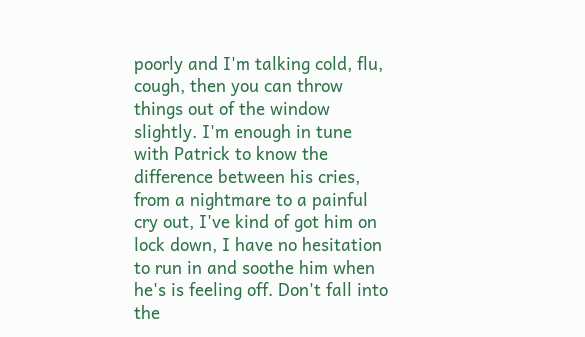poorly and I'm talking cold, flu, cough, then you can throw things out of the window slightly. I'm enough in tune with Patrick to know the difference between his cries, from a nightmare to a painful cry out, I've kind of got him on lock down, I have no hesitation to run in and soothe him when he's is feeling off. Don't fall into the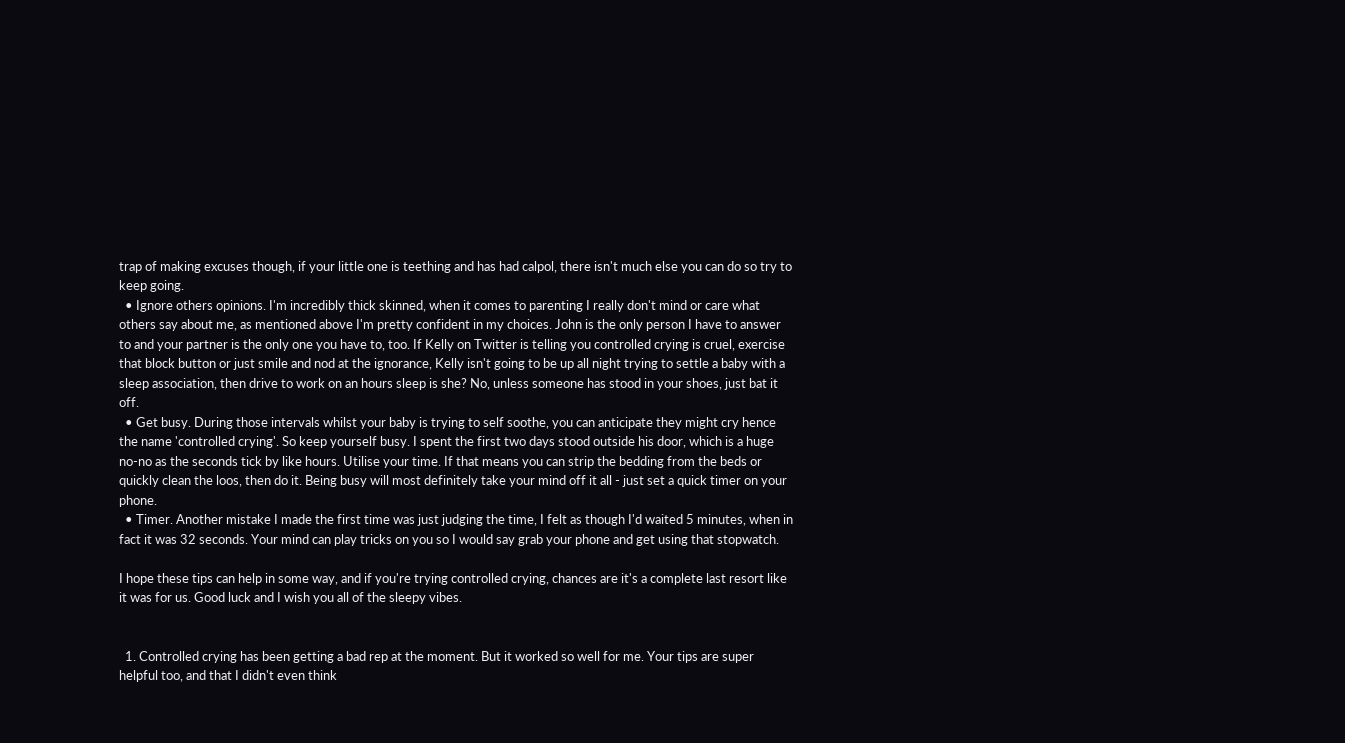trap of making excuses though, if your little one is teething and has had calpol, there isn't much else you can do so try to keep going.
  • Ignore others opinions. I'm incredibly thick skinned, when it comes to parenting I really don't mind or care what others say about me, as mentioned above I'm pretty confident in my choices. John is the only person I have to answer to and your partner is the only one you have to, too. If Kelly on Twitter is telling you controlled crying is cruel, exercise that block button or just smile and nod at the ignorance, Kelly isn't going to be up all night trying to settle a baby with a sleep association, then drive to work on an hours sleep is she? No, unless someone has stood in your shoes, just bat it off.
  • Get busy. During those intervals whilst your baby is trying to self soothe, you can anticipate they might cry hence the name 'controlled crying'. So keep yourself busy. I spent the first two days stood outside his door, which is a huge no-no as the seconds tick by like hours. Utilise your time. If that means you can strip the bedding from the beds or quickly clean the loos, then do it. Being busy will most definitely take your mind off it all - just set a quick timer on your phone.
  • Timer. Another mistake I made the first time was just judging the time, I felt as though I'd waited 5 minutes, when in fact it was 32 seconds. Your mind can play tricks on you so I would say grab your phone and get using that stopwatch.

I hope these tips can help in some way, and if you're trying controlled crying, chances are it's a complete last resort like it was for us. Good luck and I wish you all of the sleepy vibes.


  1. Controlled crying has been getting a bad rep at the moment. But it worked so well for me. Your tips are super helpful too, and that I didn't even think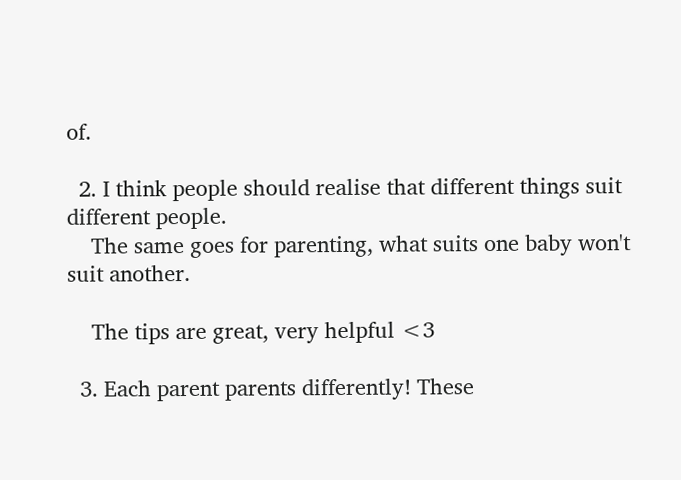of.

  2. I think people should realise that different things suit different people.
    The same goes for parenting, what suits one baby won't suit another.

    The tips are great, very helpful <3

  3. Each parent parents differently! These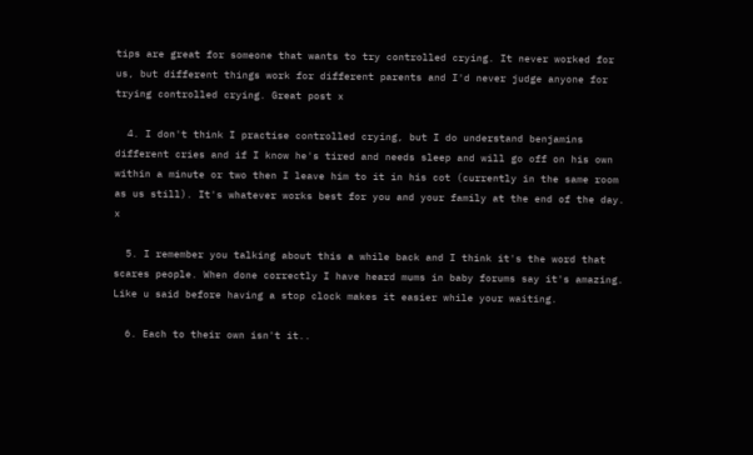tips are great for someone that wants to try controlled crying. It never worked for us, but different things work for different parents and I'd never judge anyone for trying controlled crying. Great post x

  4. I don't think I practise controlled crying, but I do understand benjamins different cries and if I know he's tired and needs sleep and will go off on his own within a minute or two then I leave him to it in his cot (currently in the same room as us still). It's whatever works best for you and your family at the end of the day. x

  5. I remember you talking about this a while back and I think it's the word that scares people. When done correctly I have heard mums in baby forums say it's amazing. Like u said before having a stop clock makes it easier while your waiting.

  6. Each to their own isn't it..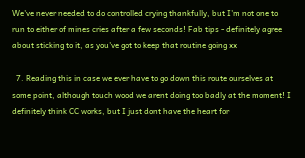We've never needed to do controlled crying thankfully, but I'm not one to run to either of mines cries after a few seconds! Fab tips - definitely agree about sticking to it, as you've got to keep that routine going xx

  7. Reading this in case we ever have to go down this route ourselves at some point, although touch wood we arent doing too badly at the moment! I definitely think CC works, but I just dont have the heart for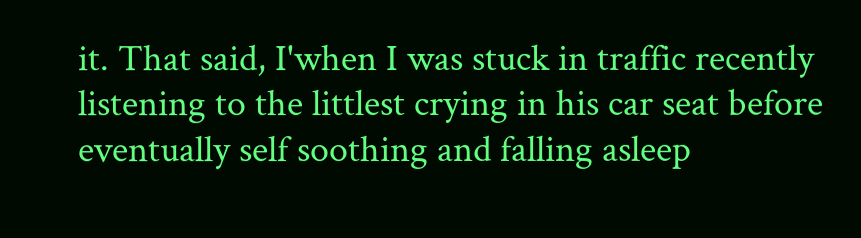it. That said, I'when I was stuck in traffic recently listening to the littlest crying in his car seat before eventually self soothing and falling asleep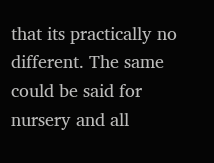that its practically no different. The same could be said for nursery and all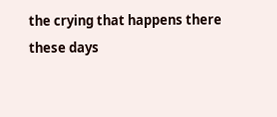the crying that happens there these days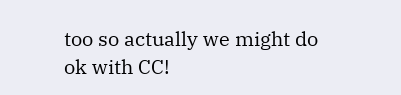too so actually we might do ok with CC!